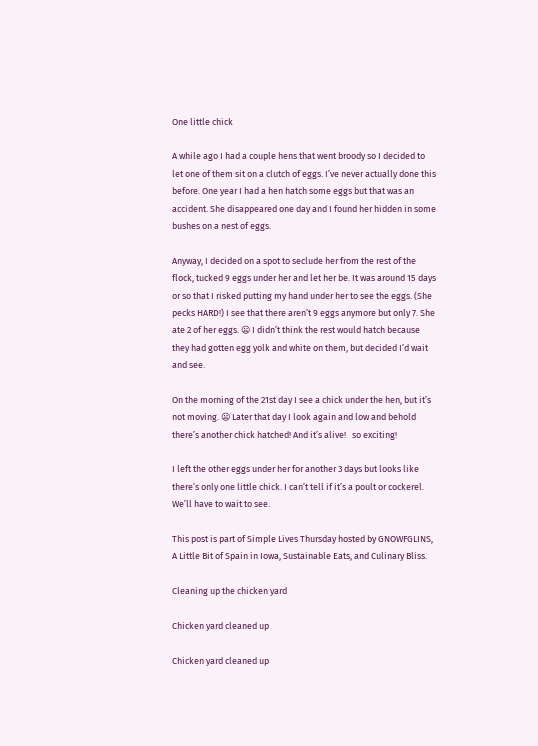One little chick

A while ago I had a couple hens that went broody so I decided to let one of them sit on a clutch of eggs. I’ve never actually done this before. One year I had a hen hatch some eggs but that was an accident. She disappeared one day and I found her hidden in some bushes on a nest of eggs.

Anyway, I decided on a spot to seclude her from the rest of the flock, tucked 9 eggs under her and let her be. It was around 15 days or so that I risked putting my hand under her to see the eggs. (She pecks HARD!) I see that there aren’t 9 eggs anymore but only 7. She ate 2 of her eggs. 😦 I didn’t think the rest would hatch because they had gotten egg yolk and white on them, but decided I’d wait and see.

On the morning of the 21st day I see a chick under the hen, but it’s not moving. 😦 Later that day I look again and low and behold there’s another chick hatched! And it’s alive!   so exciting!

I left the other eggs under her for another 3 days but looks like there’s only one little chick. I can’t tell if it’s a poult or cockerel. We’ll have to wait to see.

This post is part of Simple Lives Thursday hosted by GNOWFGLINS, A Little Bit of Spain in Iowa, Sustainable Eats, and Culinary Bliss.

Cleaning up the chicken yard

Chicken yard cleaned up

Chicken yard cleaned up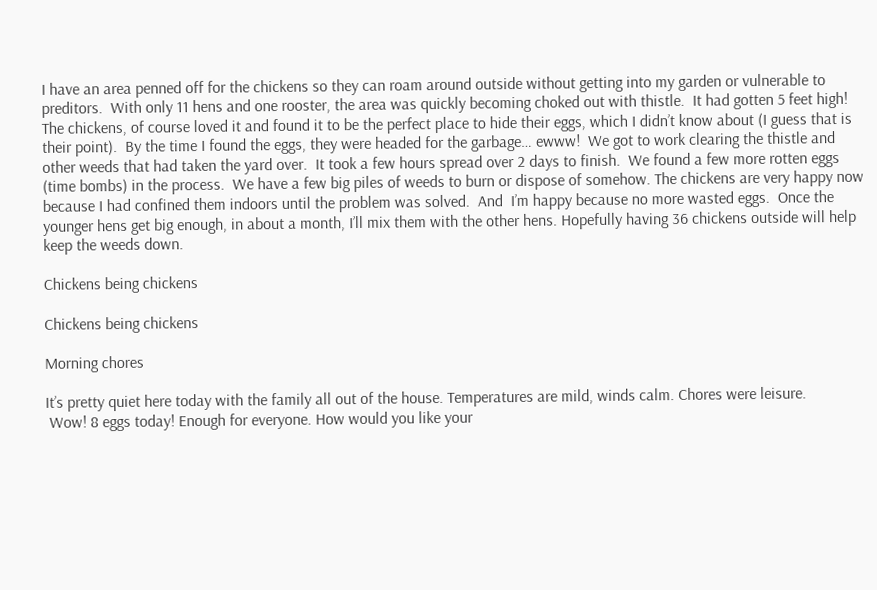I have an area penned off for the chickens so they can roam around outside without getting into my garden or vulnerable to preditors.  With only 11 hens and one rooster, the area was quickly becoming choked out with thistle.  It had gotten 5 feet high!  The chickens, of course loved it and found it to be the perfect place to hide their eggs, which I didn’t know about (I guess that is their point).  By the time I found the eggs, they were headed for the garbage… ewww!  We got to work clearing the thistle and other weeds that had taken the yard over.  It took a few hours spread over 2 days to finish.  We found a few more rotten eggs (time bombs) in the process.  We have a few big piles of weeds to burn or dispose of somehow. The chickens are very happy now because I had confined them indoors until the problem was solved.  And  I’m happy because no more wasted eggs.  Once the younger hens get big enough, in about a month, I’ll mix them with the other hens. Hopefully having 36 chickens outside will help keep the weeds down.

Chickens being chickens

Chickens being chickens

Morning chores

It’s pretty quiet here today with the family all out of the house. Temperatures are mild, winds calm. Chores were leisure.
 Wow! 8 eggs today! Enough for everyone. How would you like your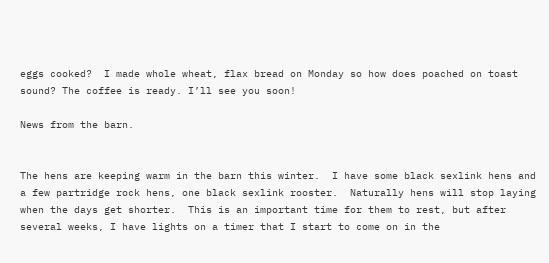eggs cooked?  I made whole wheat, flax bread on Monday so how does poached on toast sound? The coffee is ready. I’ll see you soon!

News from the barn.


The hens are keeping warm in the barn this winter.  I have some black sexlink hens and a few partridge rock hens, one black sexlink rooster.  Naturally hens will stop laying when the days get shorter.  This is an important time for them to rest, but after several weeks, I have lights on a timer that I start to come on in the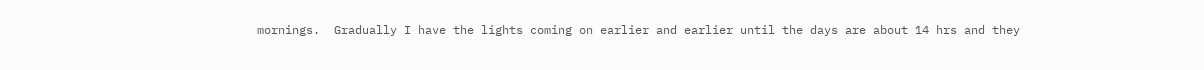mornings.  Gradually I have the lights coming on earlier and earlier until the days are about 14 hrs and they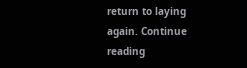return to laying again. Continue reading